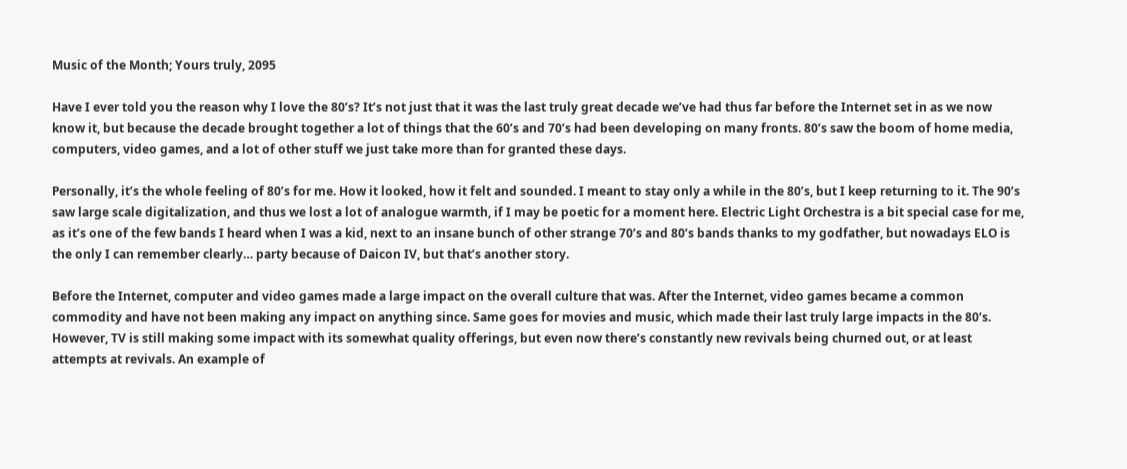Music of the Month; Yours truly, 2095

Have I ever told you the reason why I love the 80’s? It’s not just that it was the last truly great decade we’ve had thus far before the Internet set in as we now know it, but because the decade brought together a lot of things that the 60’s and 70’s had been developing on many fronts. 80’s saw the boom of home media, computers, video games, and a lot of other stuff we just take more than for granted these days.

Personally, it’s the whole feeling of 80’s for me. How it looked, how it felt and sounded. I meant to stay only a while in the 80’s, but I keep returning to it. The 90’s saw large scale digitalization, and thus we lost a lot of analogue warmth, if I may be poetic for a moment here. Electric Light Orchestra is a bit special case for me, as it’s one of the few bands I heard when I was a kid, next to an insane bunch of other strange 70’s and 80’s bands thanks to my godfather, but nowadays ELO is the only I can remember clearly… party because of Daicon IV, but that’s another story.

Before the Internet, computer and video games made a large impact on the overall culture that was. After the Internet, video games became a common commodity and have not been making any impact on anything since. Same goes for movies and music, which made their last truly large impacts in the 80’s. However, TV is still making some impact with its somewhat quality offerings, but even now there’s constantly new revivals being churned out, or at least attempts at revivals. An example of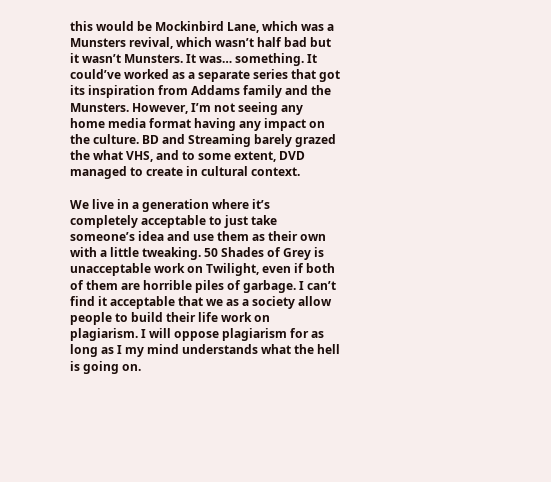this would be Mockinbird Lane, which was a Munsters revival, which wasn’t half bad but it wasn’t Munsters. It was… something. It could’ve worked as a separate series that got its inspiration from Addams family and the Munsters. However, I’m not seeing any home media format having any impact on the culture. BD and Streaming barely grazed the what VHS, and to some extent, DVD managed to create in cultural context.

We live in a generation where it’s completely acceptable to just take someone’s idea and use them as their own with a little tweaking. 50 Shades of Grey is unacceptable work on Twilight, even if both of them are horrible piles of garbage. I can’t find it acceptable that we as a society allow people to build their life work on plagiarism. I will oppose plagiarism for as long as I my mind understands what the hell is going on.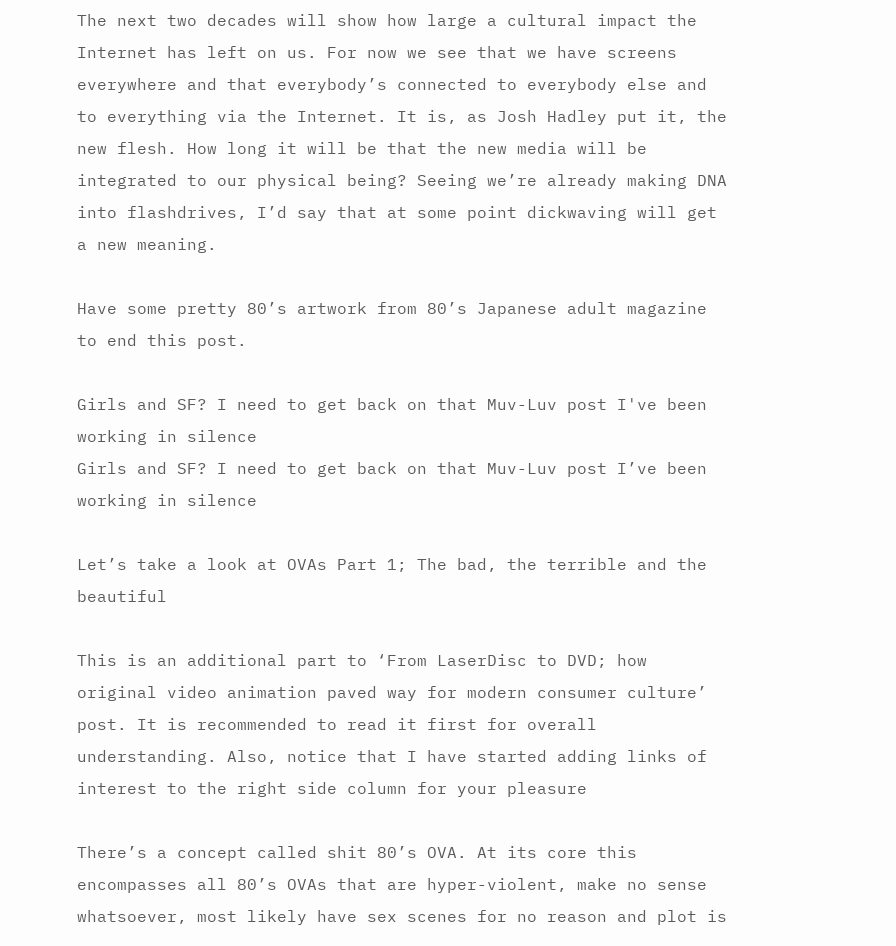The next two decades will show how large a cultural impact the Internet has left on us. For now we see that we have screens everywhere and that everybody’s connected to everybody else and to everything via the Internet. It is, as Josh Hadley put it, the new flesh. How long it will be that the new media will be integrated to our physical being? Seeing we’re already making DNA into flashdrives, I’d say that at some point dickwaving will get a new meaning.

Have some pretty 80’s artwork from 80’s Japanese adult magazine to end this post.

Girls and SF? I need to get back on that Muv-Luv post I've been working in silence
Girls and SF? I need to get back on that Muv-Luv post I’ve been working in silence

Let’s take a look at OVAs Part 1; The bad, the terrible and the beautiful

This is an additional part to ‘From LaserDisc to DVD; how original video animation paved way for modern consumer culture’ post. It is recommended to read it first for overall understanding. Also, notice that I have started adding links of interest to the right side column for your pleasure

There’s a concept called shit 80’s OVA. At its core this encompasses all 80’s OVAs that are hyper-violent, make no sense whatsoever, most likely have sex scenes for no reason and plot is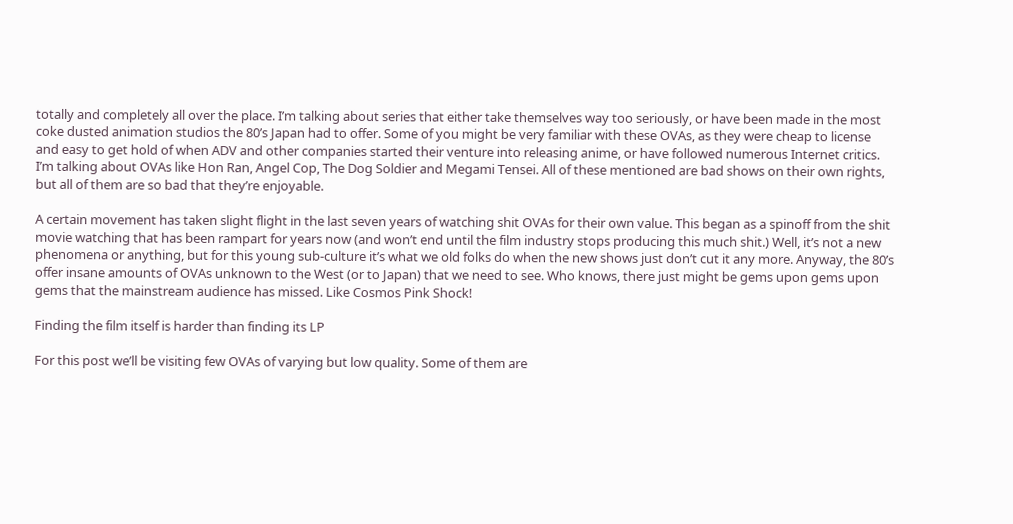totally and completely all over the place. I’m talking about series that either take themselves way too seriously, or have been made in the most coke dusted animation studios the 80’s Japan had to offer. Some of you might be very familiar with these OVAs, as they were cheap to license and easy to get hold of when ADV and other companies started their venture into releasing anime, or have followed numerous Internet critics. I’m talking about OVAs like Hon Ran, Angel Cop, The Dog Soldier and Megami Tensei. All of these mentioned are bad shows on their own rights, but all of them are so bad that they’re enjoyable.

A certain movement has taken slight flight in the last seven years of watching shit OVAs for their own value. This began as a spinoff from the shit movie watching that has been rampart for years now (and won’t end until the film industry stops producing this much shit.) Well, it’s not a new phenomena or anything, but for this young sub-culture it’s what we old folks do when the new shows just don’t cut it any more. Anyway, the 80’s offer insane amounts of OVAs unknown to the West (or to Japan) that we need to see. Who knows, there just might be gems upon gems upon gems that the mainstream audience has missed. Like Cosmos Pink Shock!

Finding the film itself is harder than finding its LP

For this post we’ll be visiting few OVAs of varying but low quality. Some of them are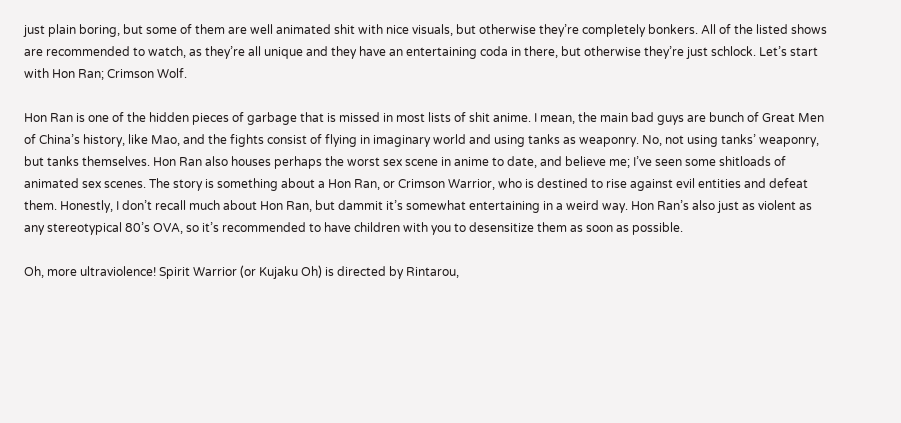just plain boring, but some of them are well animated shit with nice visuals, but otherwise they’re completely bonkers. All of the listed shows are recommended to watch, as they’re all unique and they have an entertaining coda in there, but otherwise they’re just schlock. Let’s start with Hon Ran; Crimson Wolf.

Hon Ran is one of the hidden pieces of garbage that is missed in most lists of shit anime. I mean, the main bad guys are bunch of Great Men of China’s history, like Mao, and the fights consist of flying in imaginary world and using tanks as weaponry. No, not using tanks’ weaponry, but tanks themselves. Hon Ran also houses perhaps the worst sex scene in anime to date, and believe me; I’ve seen some shitloads of animated sex scenes. The story is something about a Hon Ran, or Crimson Warrior, who is destined to rise against evil entities and defeat them. Honestly, I don’t recall much about Hon Ran, but dammit it’s somewhat entertaining in a weird way. Hon Ran’s also just as violent as any stereotypical 80’s OVA, so it’s recommended to have children with you to desensitize them as soon as possible.

Oh, more ultraviolence! Spirit Warrior (or Kujaku Oh) is directed by Rintarou,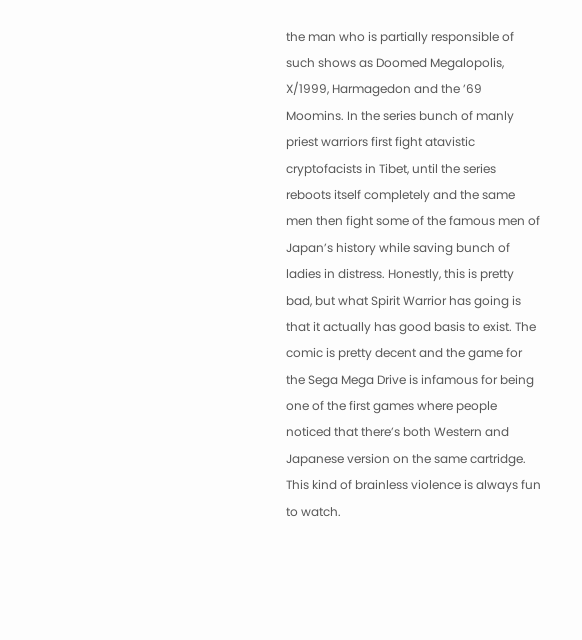the man who is partially responsible of such shows as Doomed Megalopolis, X/1999, Harmagedon and the ’69 Moomins. In the series bunch of manly priest warriors first fight atavistic cryptofacists in Tibet, until the series reboots itself completely and the same men then fight some of the famous men of Japan’s history while saving bunch of ladies in distress. Honestly, this is pretty bad, but what Spirit Warrior has going is that it actually has good basis to exist. The comic is pretty decent and the game for the Sega Mega Drive is infamous for being one of the first games where people noticed that there’s both Western and Japanese version on the same cartridge. This kind of brainless violence is always fun to watch.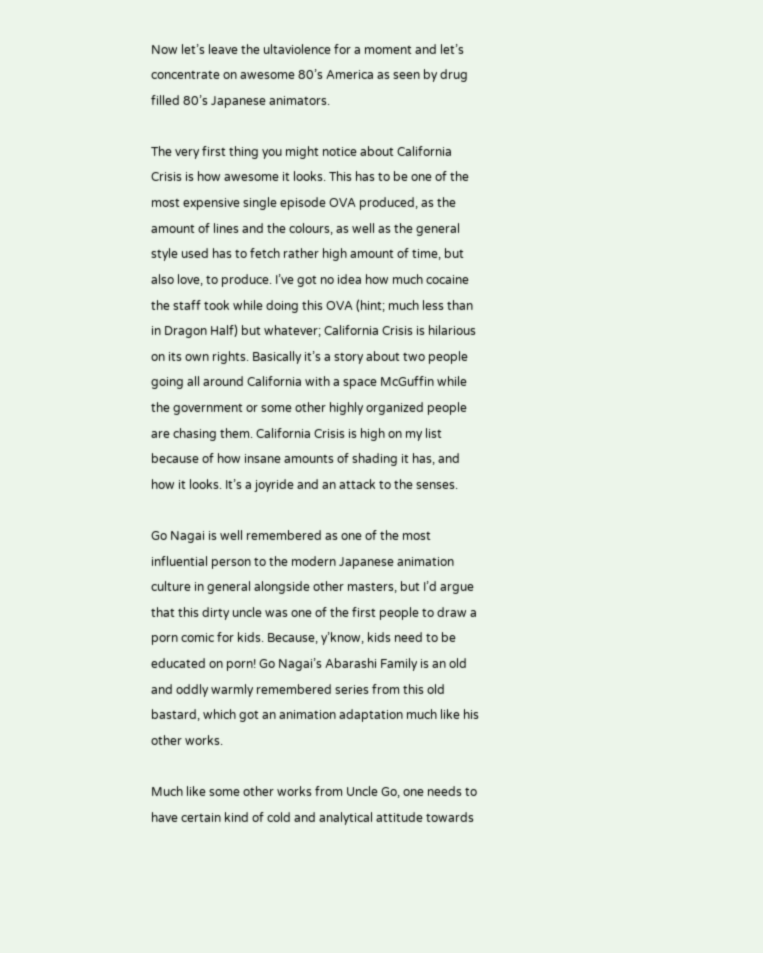Now let’s leave the ultaviolence for a moment and let’s concentrate on awesome 80’s America as seen by drug filled 80’s Japanese animators.

The very first thing you might notice about California Crisis is how awesome it looks. This has to be one of the most expensive single episode OVA produced, as the amount of lines and the colours, as well as the general style used has to fetch rather high amount of time, but also love, to produce. I’ve got no idea how much cocaine the staff took while doing this OVA (hint; much less than in Dragon Half) but whatever; California Crisis is hilarious on its own rights. Basically it’s a story about two people going all around California with a space McGuffin while the government or some other highly organized people are chasing them. California Crisis is high on my list because of how insane amounts of shading it has, and how it looks. It’s a joyride and an attack to the senses.

Go Nagai is well remembered as one of the most influential person to the modern Japanese animation culture in general alongside other masters, but I’d argue that this dirty uncle was one of the first people to draw a porn comic for kids. Because, y’know, kids need to be educated on porn! Go Nagai’s Abarashi Family is an old and oddly warmly remembered series from this old bastard, which got an animation adaptation much like his other works.

Much like some other works from Uncle Go, one needs to have certain kind of cold and analytical attitude towards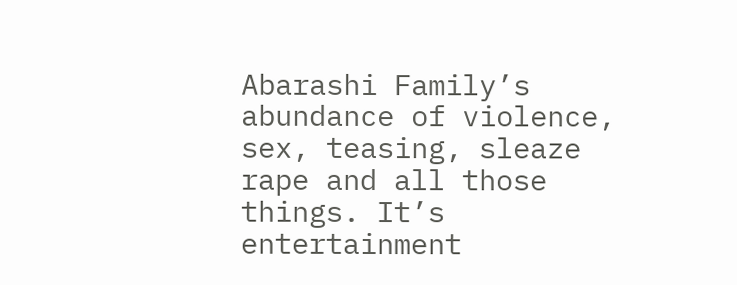Abarashi Family’s abundance of violence, sex, teasing, sleaze rape and all those things. It’s entertainment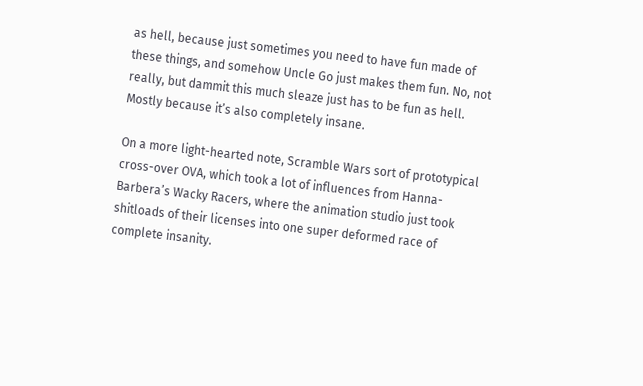as hell, because just sometimes you need to have fun made of these things, and somehow Uncle Go just makes them fun. No, not really, but dammit this much sleaze just has to be fun as hell. Mostly because it’s also completely insane.

On a more light-hearted note, Scramble Wars sort of prototypical cross-over OVA, which took a lot of influences from Hanna-Barbera’s Wacky Racers, where the animation studio just took shitloads of their licenses into one super deformed race of complete insanity.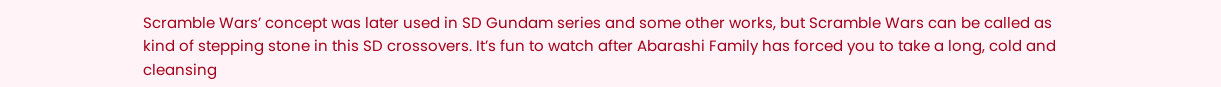Scramble Wars’ concept was later used in SD Gundam series and some other works, but Scramble Wars can be called as kind of stepping stone in this SD crossovers. It’s fun to watch after Abarashi Family has forced you to take a long, cold and cleansing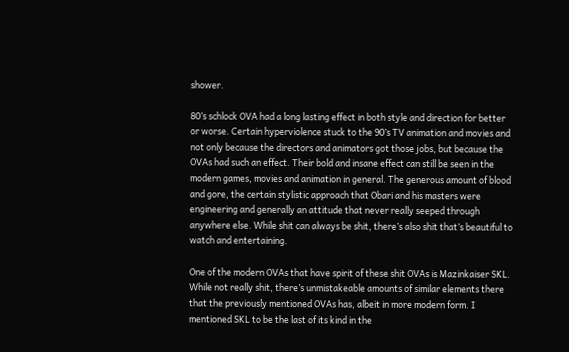shower.

80’s schlock OVA had a long lasting effect in both style and direction for better or worse. Certain hyperviolence stuck to the 90’s TV animation and movies and not only because the directors and animators got those jobs, but because the OVAs had such an effect. Their bold and insane effect can still be seen in the modern games, movies and animation in general. The generous amount of blood and gore, the certain stylistic approach that Obari and his masters were engineering and generally an attitude that never really seeped through anywhere else. While shit can always be shit, there’s also shit that’s beautiful to watch and entertaining.

One of the modern OVAs that have spirit of these shit OVAs is Mazinkaiser SKL. While not really shit, there’s unmistakeable amounts of similar elements there that the previously mentioned OVAs has, albeit in more modern form. I mentioned SKL to be the last of its kind in the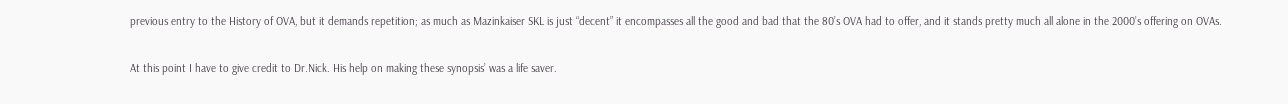previous entry to the History of OVA, but it demands repetition; as much as Mazinkaiser SKL is just “decent” it encompasses all the good and bad that the 80’s OVA had to offer, and it stands pretty much all alone in the 2000’s offering on OVAs.

At this point I have to give credit to Dr.Nick. His help on making these synopsis’ was a life saver.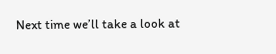Next time we’ll take a look at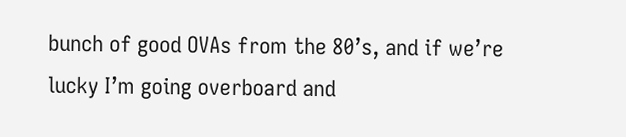bunch of good OVAs from the 80’s, and if we’re lucky I’m going overboard and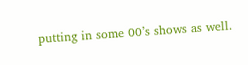putting in some 00’s shows as well.